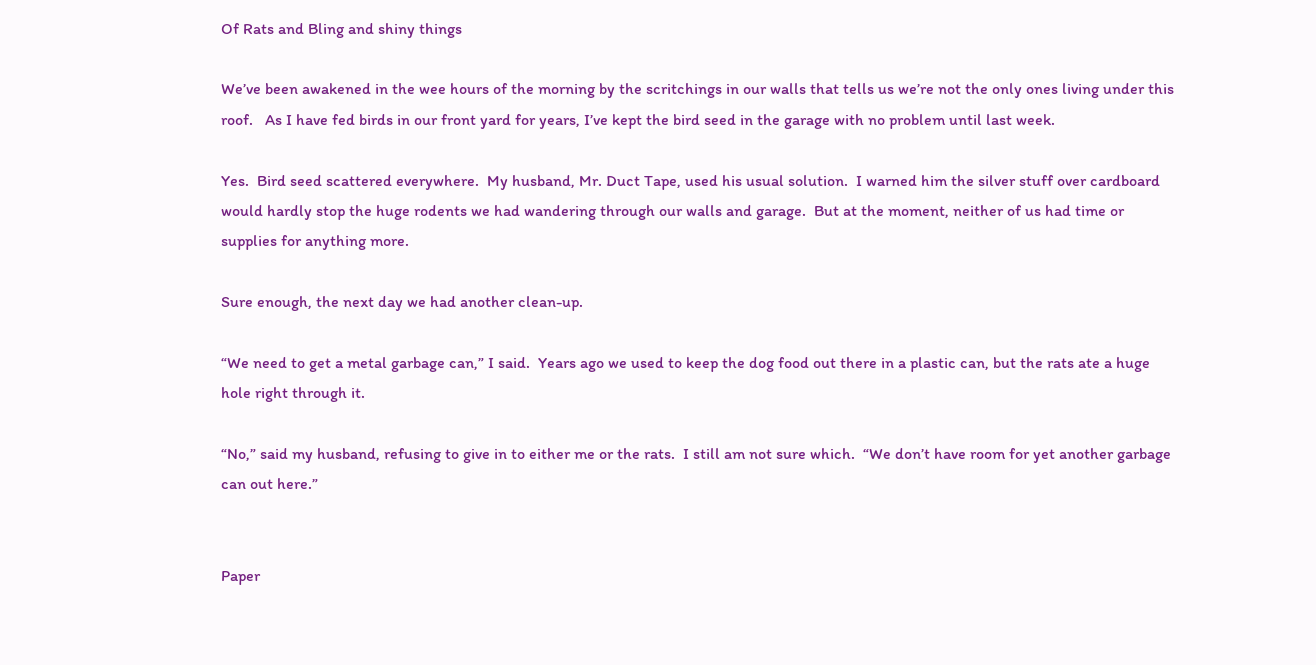Of Rats and Bling and shiny things

We’ve been awakened in the wee hours of the morning by the scritchings in our walls that tells us we’re not the only ones living under this roof.   As I have fed birds in our front yard for years, I’ve kept the bird seed in the garage with no problem until last week.

Yes.  Bird seed scattered everywhere.  My husband, Mr. Duct Tape, used his usual solution.  I warned him the silver stuff over cardboard would hardly stop the huge rodents we had wandering through our walls and garage.  But at the moment, neither of us had time or supplies for anything more.

Sure enough, the next day we had another clean-up.

“We need to get a metal garbage can,” I said.  Years ago we used to keep the dog food out there in a plastic can, but the rats ate a huge hole right through it.

“No,” said my husband, refusing to give in to either me or the rats.  I still am not sure which.  “We don’t have room for yet another garbage can out here.”


Paper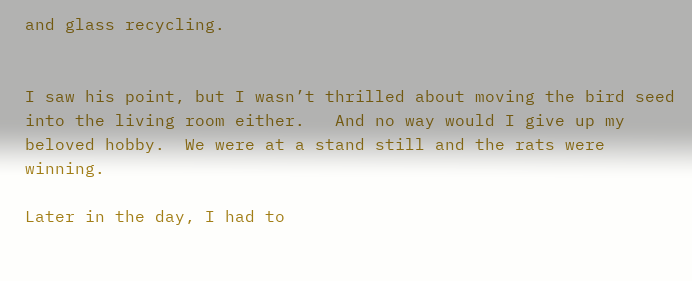and glass recycling.


I saw his point, but I wasn’t thrilled about moving the bird seed into the living room either.   And no way would I give up my beloved hobby.  We were at a stand still and the rats were winning.

Later in the day, I had to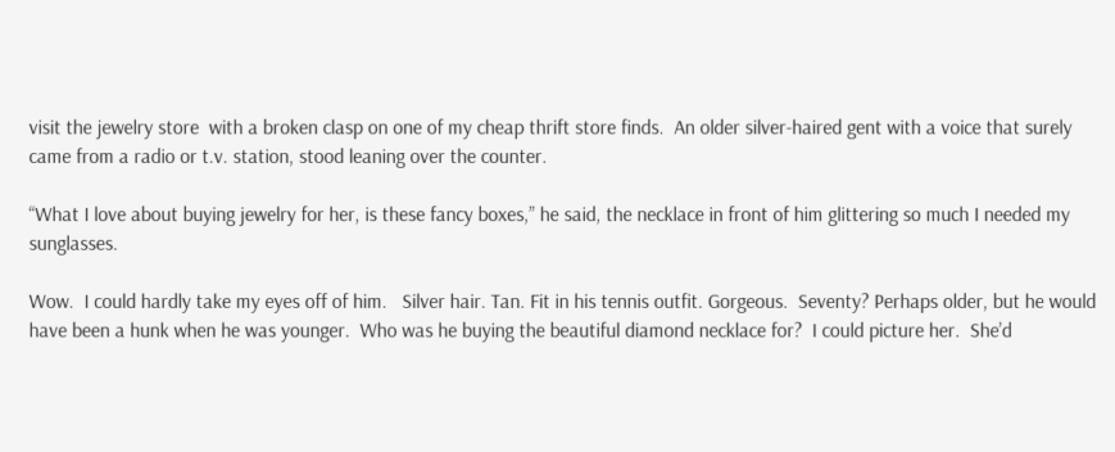visit the jewelry store  with a broken clasp on one of my cheap thrift store finds.  An older silver-haired gent with a voice that surely came from a radio or t.v. station, stood leaning over the counter.

“What I love about buying jewelry for her, is these fancy boxes,” he said, the necklace in front of him glittering so much I needed my sunglasses.

Wow.  I could hardly take my eyes off of him.   Silver hair. Tan. Fit in his tennis outfit. Gorgeous.  Seventy? Perhaps older, but he would have been a hunk when he was younger.  Who was he buying the beautiful diamond necklace for?  I could picture her.  She’d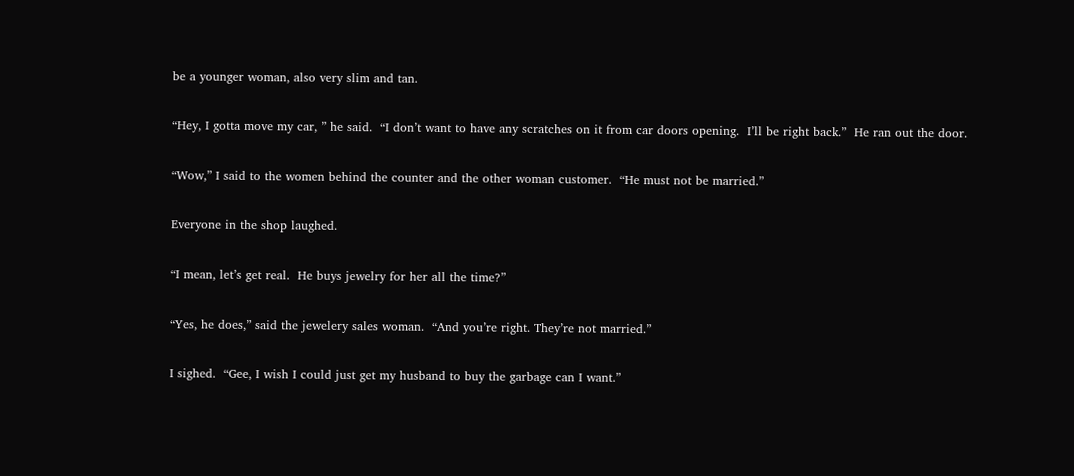be a younger woman, also very slim and tan.

“Hey, I gotta move my car, ” he said.  “I don’t want to have any scratches on it from car doors opening.  I’ll be right back.”  He ran out the door.

“Wow,” I said to the women behind the counter and the other woman customer.  “He must not be married.”

Everyone in the shop laughed.

“I mean, let’s get real.  He buys jewelry for her all the time?”

“Yes, he does,” said the jewelery sales woman.  “And you’re right. They’re not married.”

I sighed.  “Gee, I wish I could just get my husband to buy the garbage can I want.”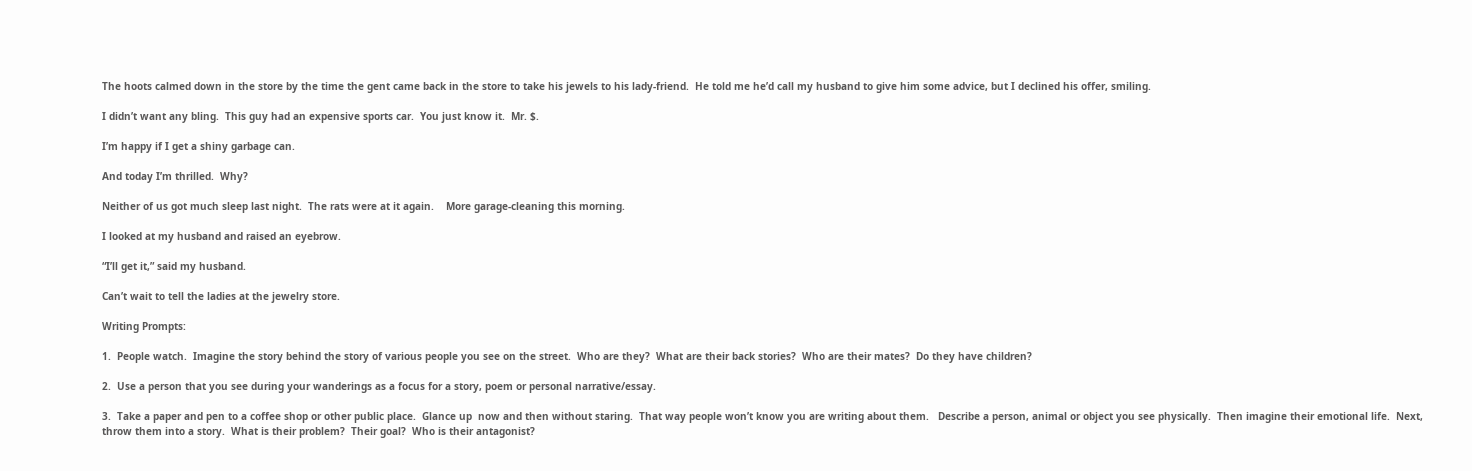The hoots calmed down in the store by the time the gent came back in the store to take his jewels to his lady-friend.  He told me he’d call my husband to give him some advice, but I declined his offer, smiling.

I didn’t want any bling.  This guy had an expensive sports car.  You just know it.  Mr. $.

I’m happy if I get a shiny garbage can.

And today I’m thrilled.  Why?

Neither of us got much sleep last night.  The rats were at it again.    More garage-cleaning this morning.

I looked at my husband and raised an eyebrow.

“I’ll get it,” said my husband.

Can’t wait to tell the ladies at the jewelry store.

Writing Prompts:

1.  People watch.  Imagine the story behind the story of various people you see on the street.  Who are they?  What are their back stories?  Who are their mates?  Do they have children?

2.  Use a person that you see during your wanderings as a focus for a story, poem or personal narrative/essay.

3.  Take a paper and pen to a coffee shop or other public place.  Glance up  now and then without staring.  That way people won’t know you are writing about them.   Describe a person, animal or object you see physically.  Then imagine their emotional life.  Next, throw them into a story.  What is their problem?  Their goal?  Who is their antagonist?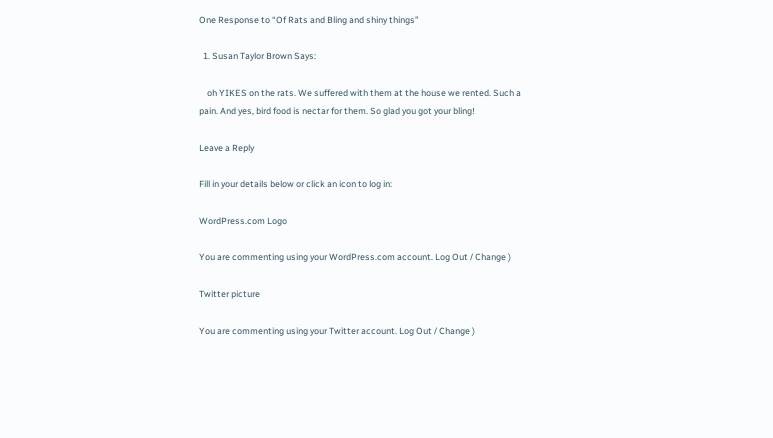One Response to “Of Rats and Bling and shiny things”

  1. Susan Taylor Brown Says:

    oh YIKES on the rats. We suffered with them at the house we rented. Such a pain. And yes, bird food is nectar for them. So glad you got your bling!

Leave a Reply

Fill in your details below or click an icon to log in:

WordPress.com Logo

You are commenting using your WordPress.com account. Log Out / Change )

Twitter picture

You are commenting using your Twitter account. Log Out / Change )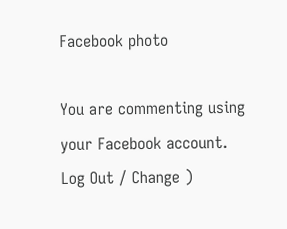Facebook photo

You are commenting using your Facebook account. Log Out / Change )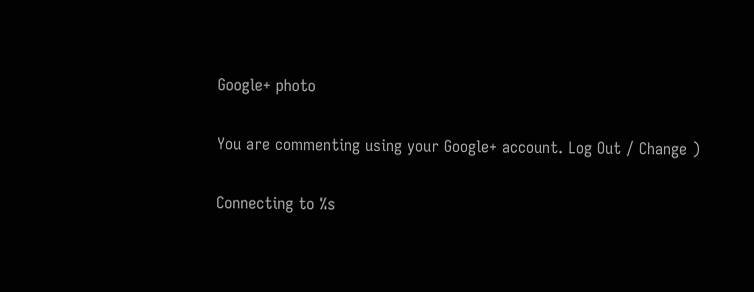Google+ photo

You are commenting using your Google+ account. Log Out / Change )

Connecting to %s